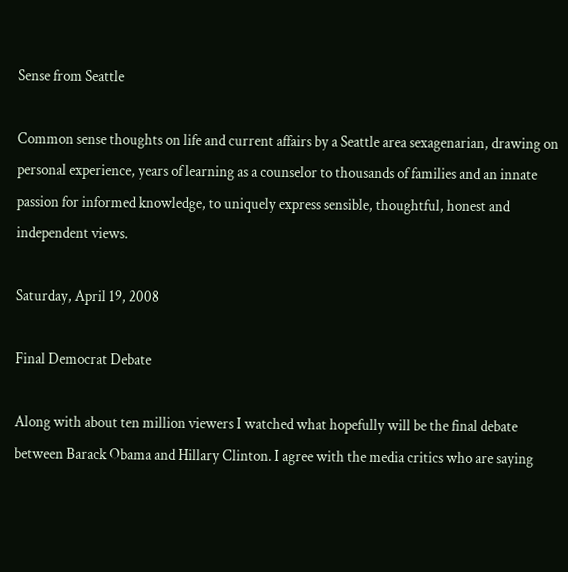Sense from Seattle

Common sense thoughts on life and current affairs by a Seattle area sexagenarian, drawing on personal experience, years of learning as a counselor to thousands of families and an innate passion for informed knowledge, to uniquely express sensible, thoughtful, honest and independent views.

Saturday, April 19, 2008

Final Democrat Debate

Along with about ten million viewers I watched what hopefully will be the final debate between Barack Obama and Hillary Clinton. I agree with the media critics who are saying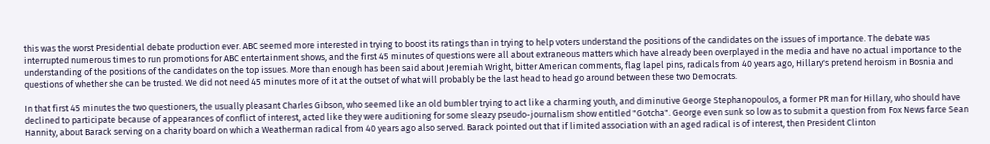this was the worst Presidential debate production ever. ABC seemed more interested in trying to boost its ratings than in trying to help voters understand the positions of the candidates on the issues of importance. The debate was interrupted numerous times to run promotions for ABC entertainment shows, and the first 45 minutes of questions were all about extraneous matters which have already been overplayed in the media and have no actual importance to the understanding of the positions of the candidates on the top issues. More than enough has been said about Jeremiah Wright, bitter American comments, flag lapel pins, radicals from 40 years ago, Hillary's pretend heroism in Bosnia and questions of whether she can be trusted. We did not need 45 minutes more of it at the outset of what will probably be the last head to head go around between these two Democrats.

In that first 45 minutes the two questioners, the usually pleasant Charles Gibson, who seemed like an old bumbler trying to act like a charming youth, and diminutive George Stephanopoulos, a former PR man for Hillary, who should have declined to participate because of appearances of conflict of interest, acted like they were auditioning for some sleazy pseudo-journalism show entitled "Gotcha". George even sunk so low as to submit a question from Fox News farce Sean Hannity, about Barack serving on a charity board on which a Weatherman radical from 40 years ago also served. Barack pointed out that if limited association with an aged radical is of interest, then President Clinton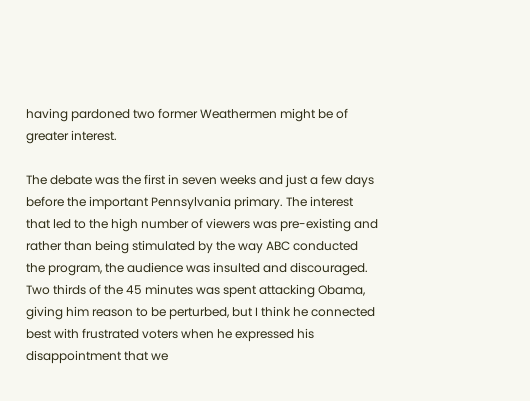having pardoned two former Weathermen might be of greater interest.

The debate was the first in seven weeks and just a few days before the important Pennsylvania primary. The interest that led to the high number of viewers was pre-existing and rather than being stimulated by the way ABC conducted the program, the audience was insulted and discouraged. Two thirds of the 45 minutes was spent attacking Obama, giving him reason to be perturbed, but I think he connected best with frustrated voters when he expressed his disappointment that we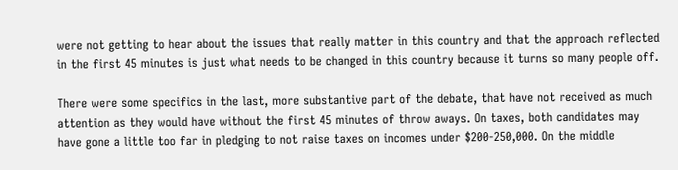were not getting to hear about the issues that really matter in this country and that the approach reflected in the first 45 minutes is just what needs to be changed in this country because it turns so many people off.

There were some specifics in the last, more substantive part of the debate, that have not received as much attention as they would have without the first 45 minutes of throw aways. On taxes, both candidates may have gone a little too far in pledging to not raise taxes on incomes under $200-250,000. On the middle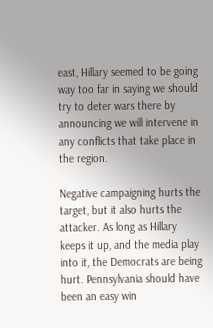east, Hillary seemed to be going way too far in saying we should try to deter wars there by announcing we will intervene in any conflicts that take place in the region.

Negative campaigning hurts the target, but it also hurts the attacker. As long as Hillary keeps it up, and the media play into it, the Democrats are being hurt. Pennsylvania should have been an easy win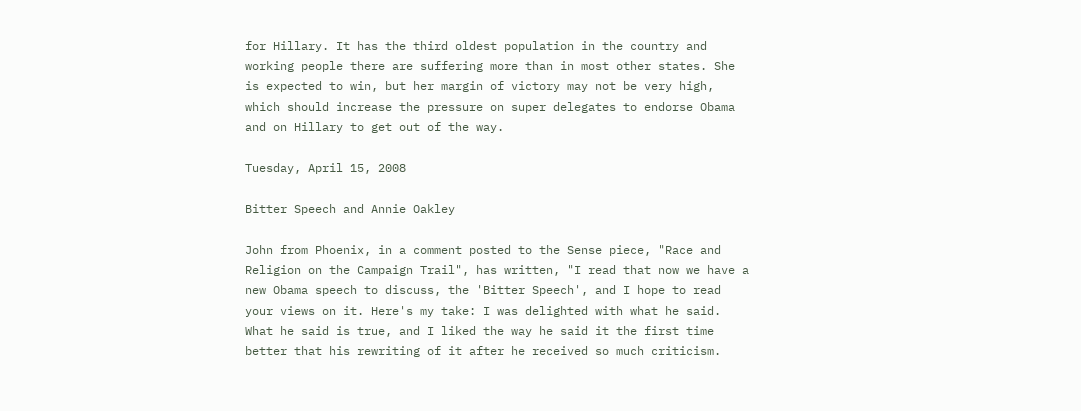for Hillary. It has the third oldest population in the country and working people there are suffering more than in most other states. She is expected to win, but her margin of victory may not be very high, which should increase the pressure on super delegates to endorse Obama and on Hillary to get out of the way.

Tuesday, April 15, 2008

Bitter Speech and Annie Oakley

John from Phoenix, in a comment posted to the Sense piece, "Race and Religion on the Campaign Trail", has written, "I read that now we have a new Obama speech to discuss, the 'Bitter Speech', and I hope to read your views on it. Here's my take: I was delighted with what he said. What he said is true, and I liked the way he said it the first time better that his rewriting of it after he received so much criticism.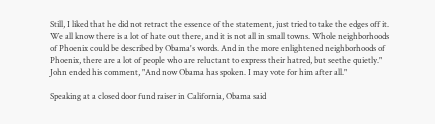Still, I liked that he did not retract the essence of the statement, just tried to take the edges off it. We all know there is a lot of hate out there, and it is not all in small towns. Whole neighborhoods of Phoenix could be described by Obama's words. And in the more enlightened neighborhoods of Phoenix, there are a lot of people who are reluctant to express their hatred, but seethe quietly." John ended his comment, "And now Obama has spoken. I may vote for him after all."

Speaking at a closed door fund raiser in California, Obama said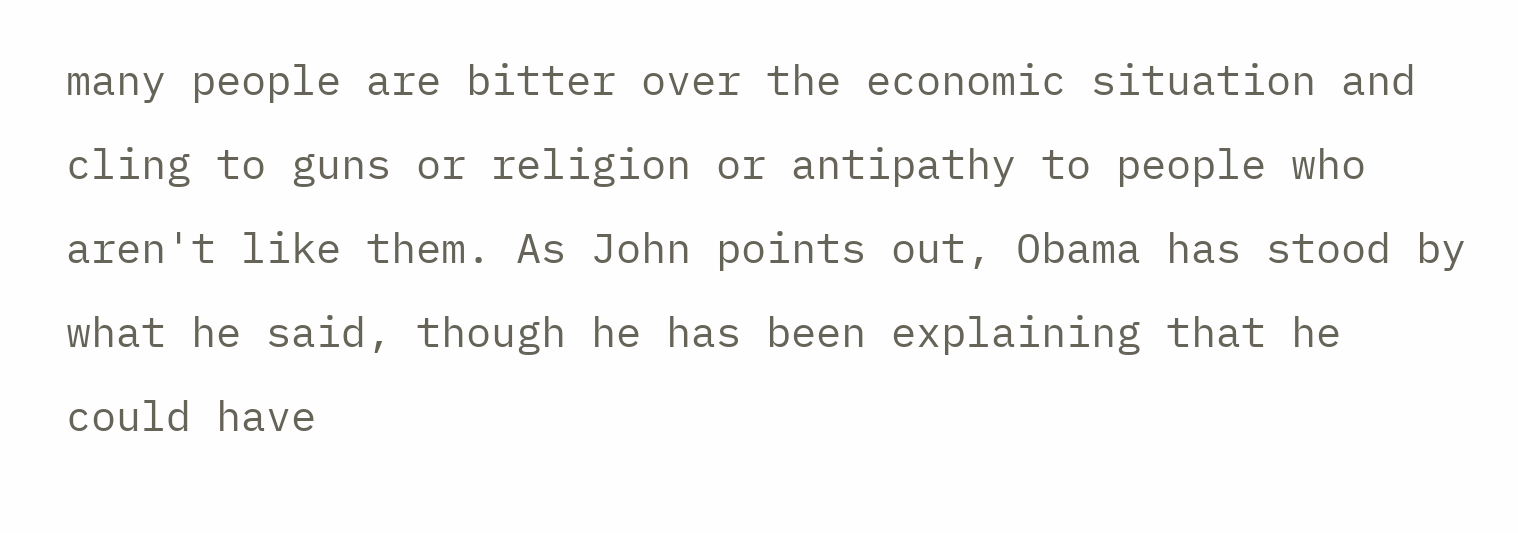many people are bitter over the economic situation and cling to guns or religion or antipathy to people who aren't like them. As John points out, Obama has stood by what he said, though he has been explaining that he could have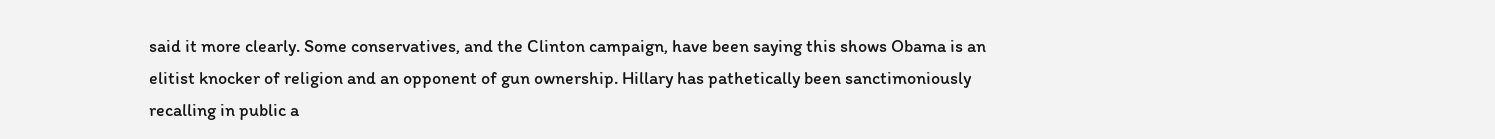said it more clearly. Some conservatives, and the Clinton campaign, have been saying this shows Obama is an elitist knocker of religion and an opponent of gun ownership. Hillary has pathetically been sanctimoniously recalling in public a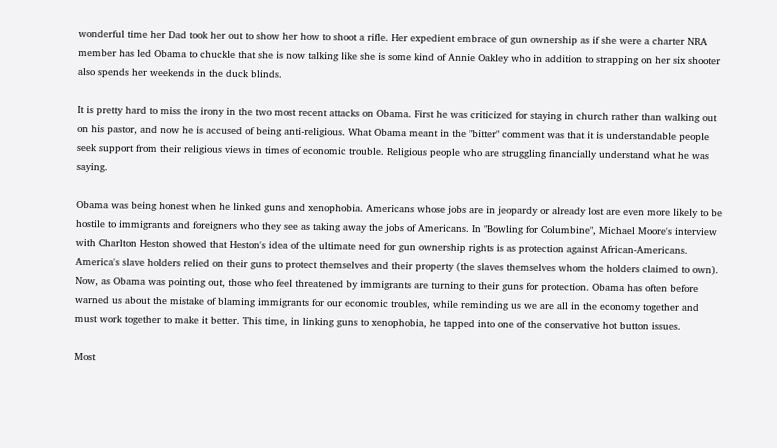wonderful time her Dad took her out to show her how to shoot a rifle. Her expedient embrace of gun ownership as if she were a charter NRA member has led Obama to chuckle that she is now talking like she is some kind of Annie Oakley who in addition to strapping on her six shooter also spends her weekends in the duck blinds.

It is pretty hard to miss the irony in the two most recent attacks on Obama. First he was criticized for staying in church rather than walking out on his pastor, and now he is accused of being anti-religious. What Obama meant in the "bitter" comment was that it is understandable people seek support from their religious views in times of economic trouble. Religious people who are struggling financially understand what he was saying.

Obama was being honest when he linked guns and xenophobia. Americans whose jobs are in jeopardy or already lost are even more likely to be hostile to immigrants and foreigners who they see as taking away the jobs of Americans. In "Bowling for Columbine", Michael Moore's interview with Charlton Heston showed that Heston's idea of the ultimate need for gun ownership rights is as protection against African-Americans. America's slave holders relied on their guns to protect themselves and their property (the slaves themselves whom the holders claimed to own). Now, as Obama was pointing out, those who feel threatened by immigrants are turning to their guns for protection. Obama has often before warned us about the mistake of blaming immigrants for our economic troubles, while reminding us we are all in the economy together and must work together to make it better. This time, in linking guns to xenophobia, he tapped into one of the conservative hot button issues.

Most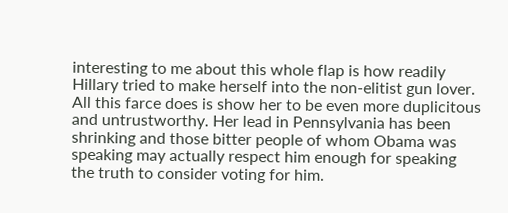interesting to me about this whole flap is how readily Hillary tried to make herself into the non-elitist gun lover. All this farce does is show her to be even more duplicitous and untrustworthy. Her lead in Pennsylvania has been shrinking and those bitter people of whom Obama was speaking may actually respect him enough for speaking the truth to consider voting for him.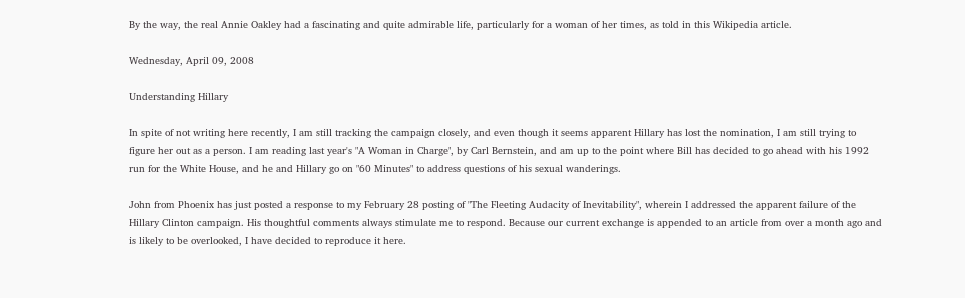By the way, the real Annie Oakley had a fascinating and quite admirable life, particularly for a woman of her times, as told in this Wikipedia article.

Wednesday, April 09, 2008

Understanding Hillary

In spite of not writing here recently, I am still tracking the campaign closely, and even though it seems apparent Hillary has lost the nomination, I am still trying to figure her out as a person. I am reading last year's "A Woman in Charge", by Carl Bernstein, and am up to the point where Bill has decided to go ahead with his 1992 run for the White House, and he and Hillary go on "60 Minutes" to address questions of his sexual wanderings.

John from Phoenix has just posted a response to my February 28 posting of "The Fleeting Audacity of Inevitability", wherein I addressed the apparent failure of the Hillary Clinton campaign. His thoughtful comments always stimulate me to respond. Because our current exchange is appended to an article from over a month ago and is likely to be overlooked, I have decided to reproduce it here.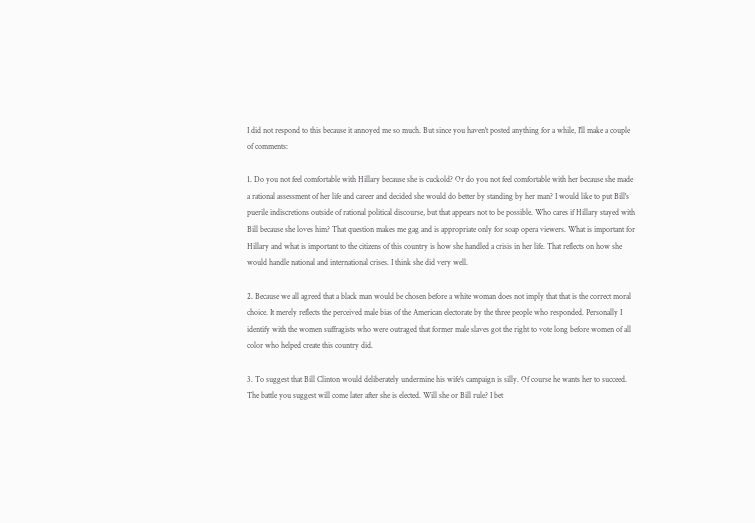I did not respond to this because it annoyed me so much. But since you haven't posted anything for a while, I'll make a couple of comments:

1. Do you not feel comfortable with Hillary because she is cuckold? Or do you not feel comfortable with her because she made a rational assessment of her life and career and decided she would do better by standing by her man? I would like to put Bill's puerile indiscretions outside of rational political discourse, but that appears not to be possible. Who cares if Hillary stayed with Bill because she loves him? That question makes me gag and is appropriate only for soap opera viewers. What is important for Hillary and what is important to the citizens of this country is how she handled a crisis in her life. That reflects on how she would handle national and international crises. I think she did very well.

2. Because we all agreed that a black man would be chosen before a white woman does not imply that that is the correct moral choice. It merely reflects the perceived male bias of the American electorate by the three people who responded. Personally I identify with the women suffragists who were outraged that former male slaves got the right to vote long before women of all color who helped create this country did.

3. To suggest that Bill Clinton would deliberately undermine his wife's campaign is silly. Of course he wants her to succeed. The battle you suggest will come later after she is elected. Will she or Bill rule? I bet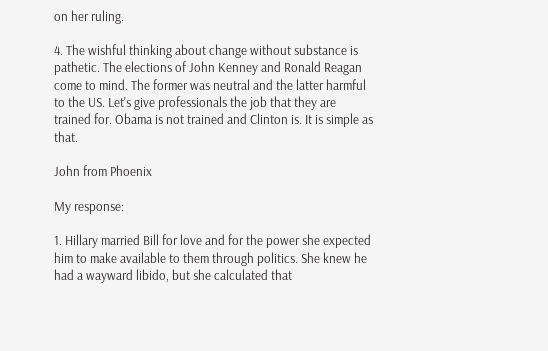on her ruling.

4. The wishful thinking about change without substance is pathetic. The elections of John Kenney and Ronald Reagan come to mind. The former was neutral and the latter harmful to the US. Let's give professionals the job that they are trained for. Obama is not trained and Clinton is. It is simple as that.

John from Phoenix

My response:

1. Hillary married Bill for love and for the power she expected him to make available to them through politics. She knew he had a wayward libido, but she calculated that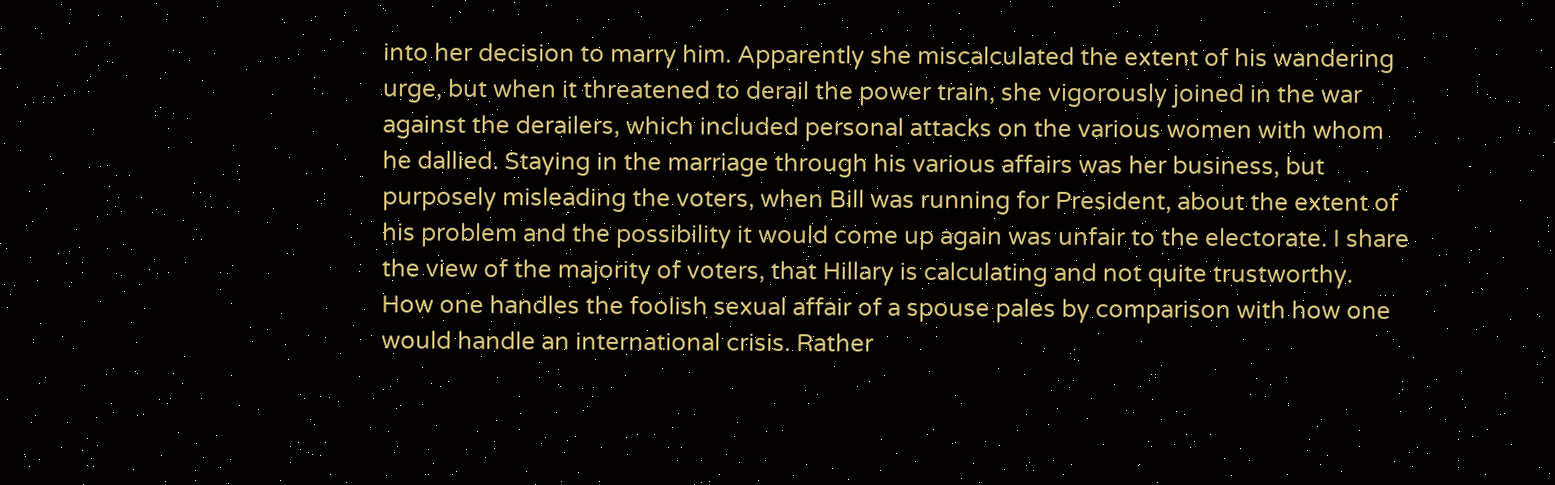into her decision to marry him. Apparently she miscalculated the extent of his wandering urge, but when it threatened to derail the power train, she vigorously joined in the war against the derailers, which included personal attacks on the various women with whom he dallied. Staying in the marriage through his various affairs was her business, but purposely misleading the voters, when Bill was running for President, about the extent of his problem and the possibility it would come up again was unfair to the electorate. I share the view of the majority of voters, that Hillary is calculating and not quite trustworthy. How one handles the foolish sexual affair of a spouse pales by comparison with how one would handle an international crisis. Rather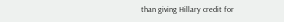than giving Hillary credit for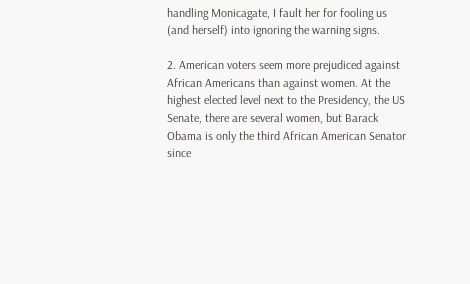handling Monicagate, I fault her for fooling us (and herself) into ignoring the warning signs.

2. American voters seem more prejudiced against African Americans than against women. At the highest elected level next to the Presidency, the US Senate, there are several women, but Barack Obama is only the third African American Senator since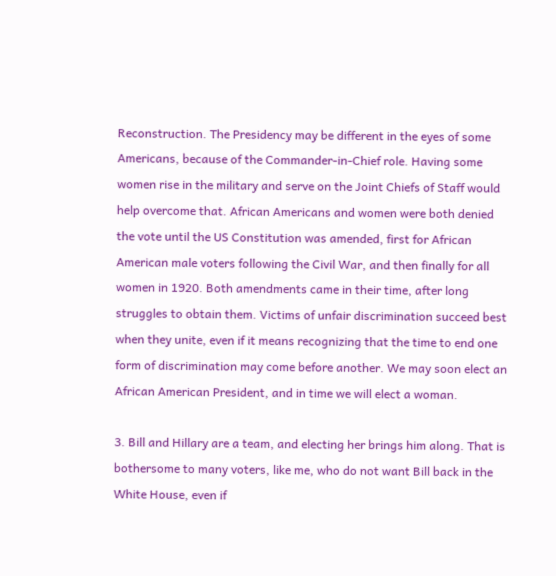Reconstruction. The Presidency may be different in the eyes of some Americans, because of the Commander-in-Chief role. Having some women rise in the military and serve on the Joint Chiefs of Staff would help overcome that. African Americans and women were both denied the vote until the US Constitution was amended, first for African American male voters following the Civil War, and then finally for all women in 1920. Both amendments came in their time, after long struggles to obtain them. Victims of unfair discrimination succeed best when they unite, even if it means recognizing that the time to end one form of discrimination may come before another. We may soon elect an African American President, and in time we will elect a woman.

3. Bill and Hillary are a team, and electing her brings him along. That is bothersome to many voters, like me, who do not want Bill back in the White House, even if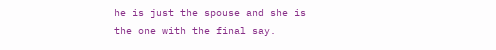he is just the spouse and she is the one with the final say.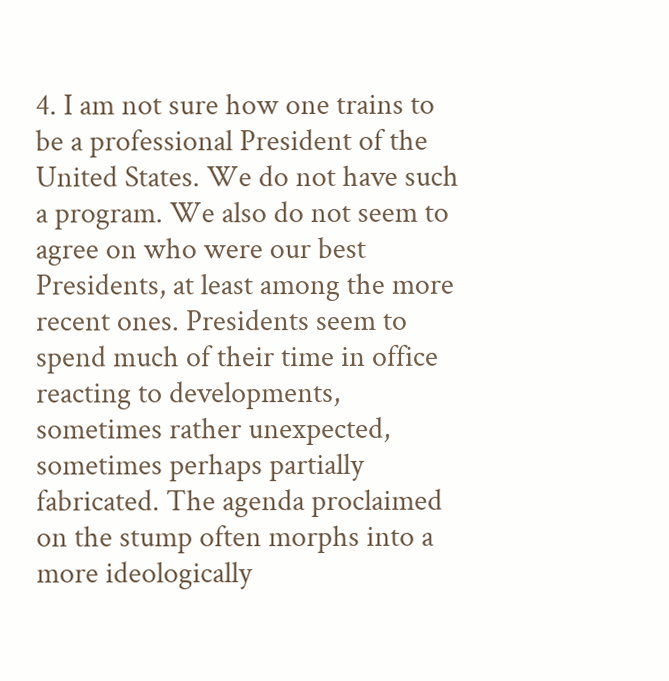4. I am not sure how one trains to be a professional President of the United States. We do not have such a program. We also do not seem to agree on who were our best Presidents, at least among the more recent ones. Presidents seem to spend much of their time in office reacting to developments, sometimes rather unexpected, sometimes perhaps partially fabricated. The agenda proclaimed on the stump often morphs into a more ideologically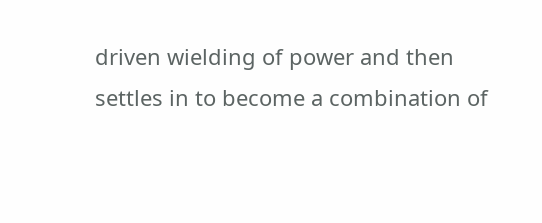driven wielding of power and then settles in to become a combination of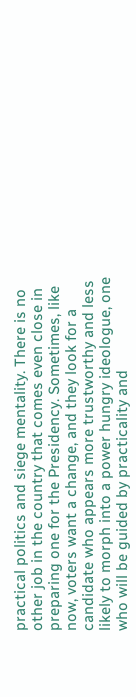practical politics and siege mentality. There is no other job in the country that comes even close in preparing one for the Presidency. Sometimes, like now, voters want a change, and they look for a candidate who appears more trustworthy and less likely to morph into a power hungry ideologue, one who will be guided by practicality and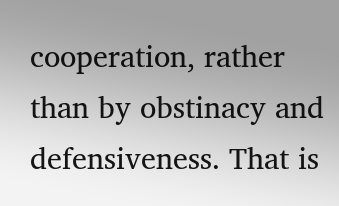cooperation, rather than by obstinacy and defensiveness. That is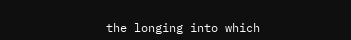the longing into which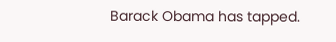Barack Obama has tapped.